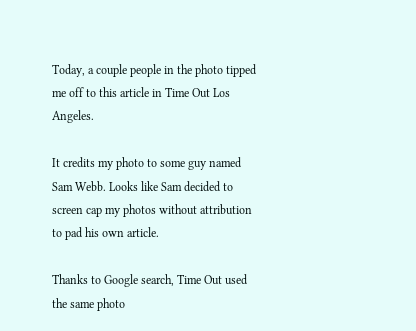Today, a couple people in the photo tipped me off to this article in Time Out Los Angeles.

It credits my photo to some guy named Sam Webb. Looks like Sam decided to screen cap my photos without attribution to pad his own article.

Thanks to Google search, Time Out used the same photo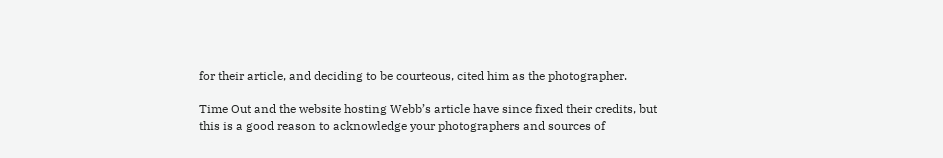for their article, and deciding to be courteous, cited him as the photographer.

Time Out and the website hosting Webb’s article have since fixed their credits, but this is a good reason to acknowledge your photographers and sources of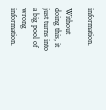information.

Without doing this, it just turns into a big pool of wrong information.